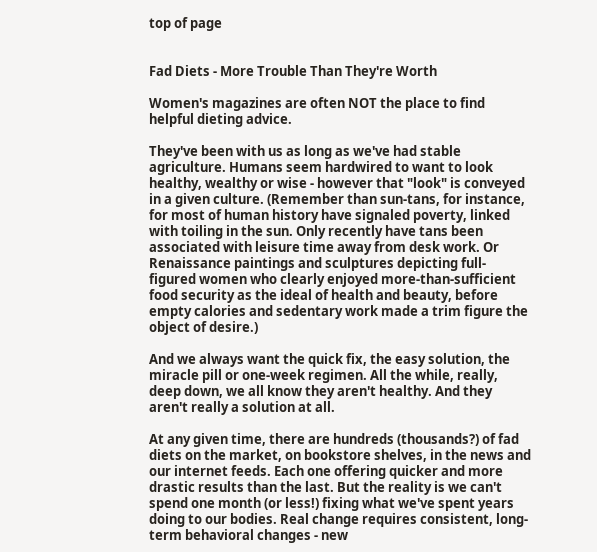top of page


Fad Diets - More Trouble Than They're Worth

Women's magazines are often NOT the place to find helpful dieting advice.

They've been with us as long as we've had stable agriculture. Humans seem hardwired to want to look healthy, wealthy or wise - however that "look" is conveyed in a given culture. (Remember than sun-tans, for instance, for most of human history have signaled poverty, linked with toiling in the sun. Only recently have tans been associated with leisure time away from desk work. Or Renaissance paintings and sculptures depicting full-figured women who clearly enjoyed more-than-sufficient food security as the ideal of health and beauty, before empty calories and sedentary work made a trim figure the object of desire.)

And we always want the quick fix, the easy solution, the miracle pill or one-week regimen. All the while, really, deep down, we all know they aren't healthy. And they aren't really a solution at all.

At any given time, there are hundreds (thousands?) of fad diets on the market, on bookstore shelves, in the news and our internet feeds. Each one offering quicker and more drastic results than the last. But the reality is we can't spend one month (or less!) fixing what we've spent years doing to our bodies. Real change requires consistent, long-term behavioral changes - new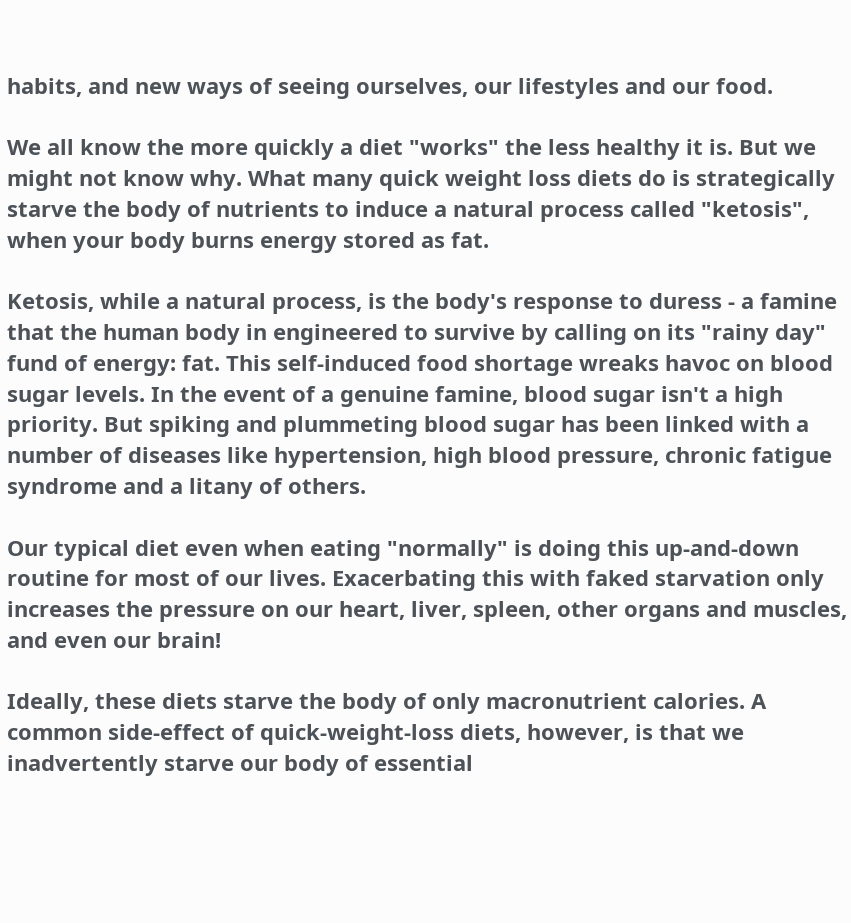habits, and new ways of seeing ourselves, our lifestyles and our food.

We all know the more quickly a diet "works" the less healthy it is. But we might not know why. What many quick weight loss diets do is strategically starve the body of nutrients to induce a natural process called "ketosis", when your body burns energy stored as fat.

Ketosis, while a natural process, is the body's response to duress - a famine that the human body in engineered to survive by calling on its "rainy day" fund of energy: fat. This self-induced food shortage wreaks havoc on blood sugar levels. In the event of a genuine famine, blood sugar isn't a high priority. But spiking and plummeting blood sugar has been linked with a number of diseases like hypertension, high blood pressure, chronic fatigue syndrome and a litany of others.

Our typical diet even when eating "normally" is doing this up-and-down routine for most of our lives. Exacerbating this with faked starvation only increases the pressure on our heart, liver, spleen, other organs and muscles, and even our brain!

Ideally, these diets starve the body of only macronutrient calories. A common side-effect of quick-weight-loss diets, however, is that we inadvertently starve our body of essential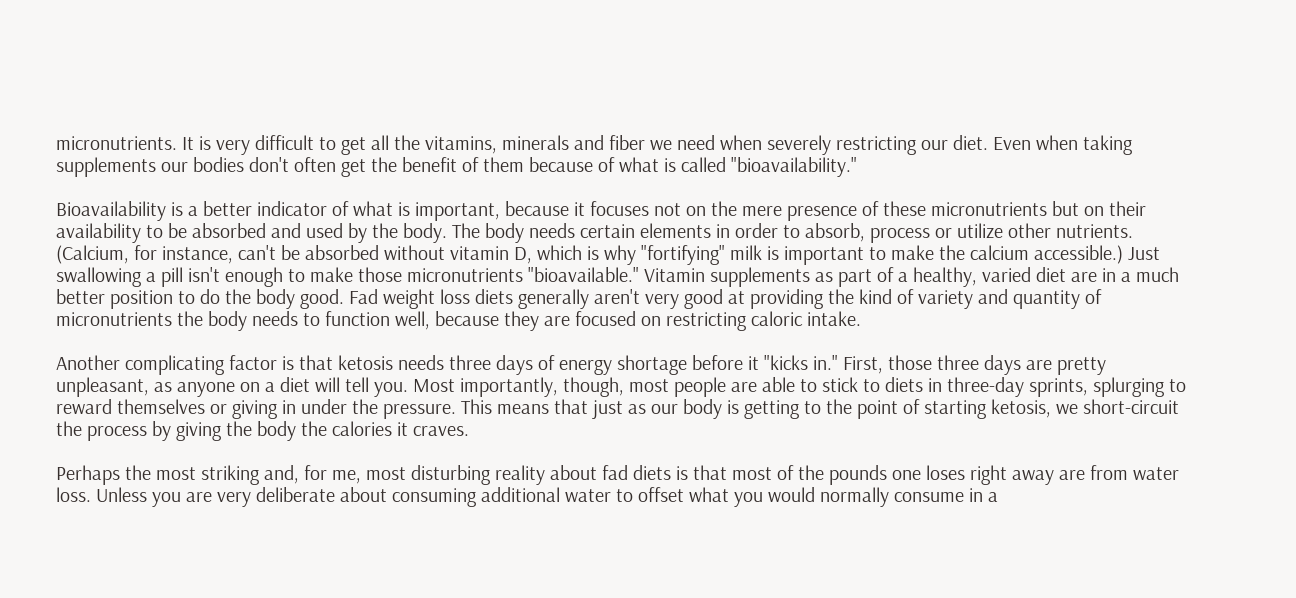micronutrients. It is very difficult to get all the vitamins, minerals and fiber we need when severely restricting our diet. Even when taking supplements our bodies don't often get the benefit of them because of what is called "bioavailability."

Bioavailability is a better indicator of what is important, because it focuses not on the mere presence of these micronutrients but on their availability to be absorbed and used by the body. The body needs certain elements in order to absorb, process or utilize other nutrients. (Calcium, for instance, can't be absorbed without vitamin D, which is why "fortifying" milk is important to make the calcium accessible.) Just swallowing a pill isn't enough to make those micronutrients "bioavailable." Vitamin supplements as part of a healthy, varied diet are in a much better position to do the body good. Fad weight loss diets generally aren't very good at providing the kind of variety and quantity of micronutrients the body needs to function well, because they are focused on restricting caloric intake.

Another complicating factor is that ketosis needs three days of energy shortage before it "kicks in." First, those three days are pretty unpleasant, as anyone on a diet will tell you. Most importantly, though, most people are able to stick to diets in three-day sprints, splurging to reward themselves or giving in under the pressure. This means that just as our body is getting to the point of starting ketosis, we short-circuit the process by giving the body the calories it craves.

Perhaps the most striking and, for me, most disturbing reality about fad diets is that most of the pounds one loses right away are from water loss. Unless you are very deliberate about consuming additional water to offset what you would normally consume in a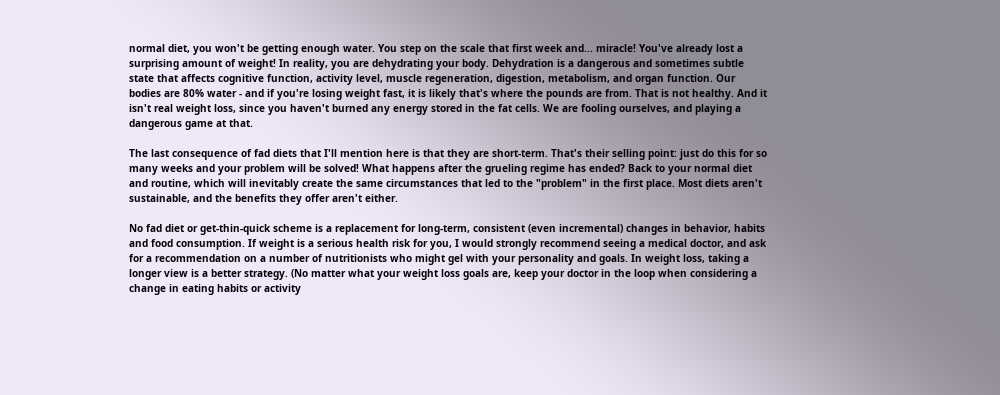normal diet, you won't be getting enough water. You step on the scale that first week and... miracle! You've already lost a surprising amount of weight! In reality, you are dehydrating your body. Dehydration is a dangerous and sometimes subtle state that affects cognitive function, activity level, muscle regeneration, digestion, metabolism, and organ function. Our bodies are 80% water - and if you're losing weight fast, it is likely that's where the pounds are from. That is not healthy. And it isn't real weight loss, since you haven't burned any energy stored in the fat cells. We are fooling ourselves, and playing a dangerous game at that.

The last consequence of fad diets that I'll mention here is that they are short-term. That's their selling point: just do this for so many weeks and your problem will be solved! What happens after the grueling regime has ended? Back to your normal diet and routine, which will inevitably create the same circumstances that led to the "problem" in the first place. Most diets aren't sustainable, and the benefits they offer aren't either.

No fad diet or get-thin-quick scheme is a replacement for long-term, consistent (even incremental) changes in behavior, habits and food consumption. If weight is a serious health risk for you, I would strongly recommend seeing a medical doctor, and ask for a recommendation on a number of nutritionists who might gel with your personality and goals. In weight loss, taking a longer view is a better strategy. (No matter what your weight loss goals are, keep your doctor in the loop when considering a change in eating habits or activity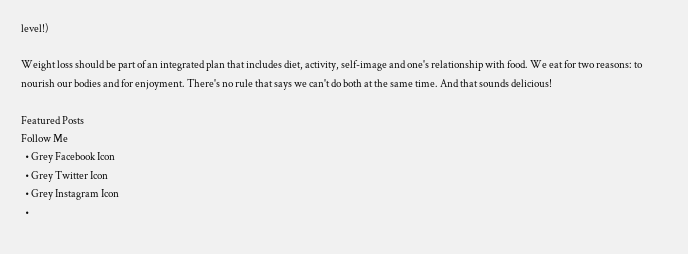level!)

Weight loss should be part of an integrated plan that includes diet, activity, self-image and one's relationship with food. We eat for two reasons: to nourish our bodies and for enjoyment. There's no rule that says we can't do both at the same time. And that sounds delicious!

Featured Posts
Follow Me
  • Grey Facebook Icon
  • Grey Twitter Icon
  • Grey Instagram Icon
  •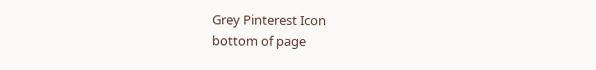Grey Pinterest Icon
bottom of page